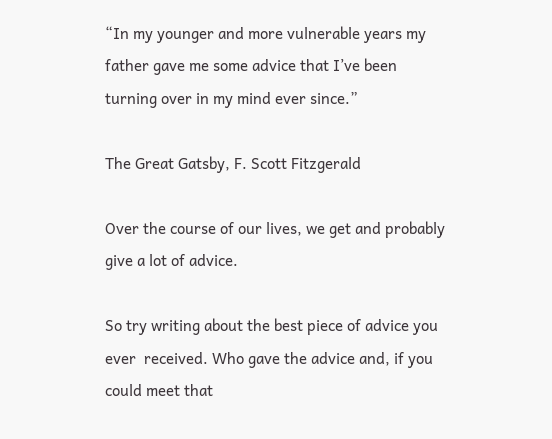“In my younger and more vulnerable years my father gave me some advice that I’ve been turning over in my mind ever since.”

The Great Gatsby, F. Scott Fitzgerald

Over the course of our lives, we get and probably give a lot of advice.

So try writing about the best piece of advice you ever  received. Who gave the advice and, if you could meet that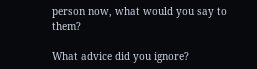person now, what would you say to them?

What advice did you ignore?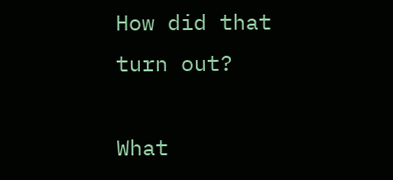How did that turn out?

What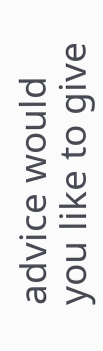advice would you like to give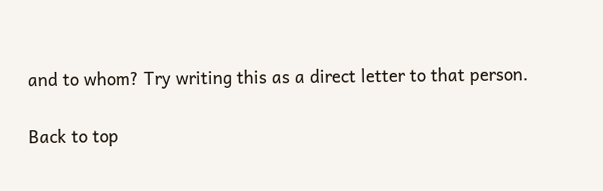and to whom? Try writing this as a direct letter to that person.

Back to top